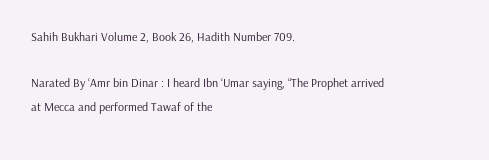Sahih Bukhari Volume 2, Book 26, Hadith Number 709.

Narated By ‘Amr bin Dinar : I heard Ibn ‘Umar saying, “The Prophet arrived at Mecca and performed Tawaf of the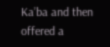Ka’ba and then offered a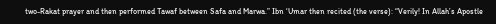two-Rakat prayer and then performed Tawaf between Safa and Marwa.” Ibn ‘Umar then recited (the verse): “Verily! In Allah’s Apostle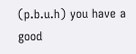(p.b.u.h) you have a good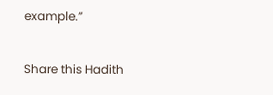example.”

Share this Hadith